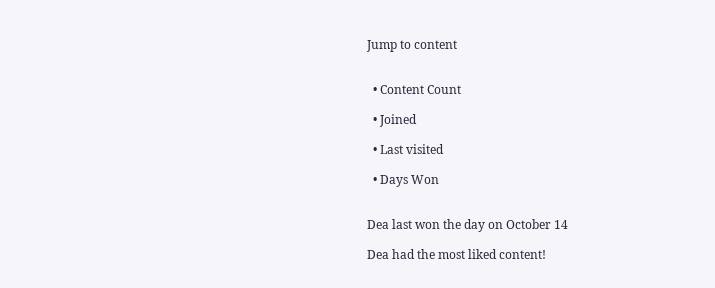Jump to content


  • Content Count

  • Joined

  • Last visited

  • Days Won


Dea last won the day on October 14

Dea had the most liked content!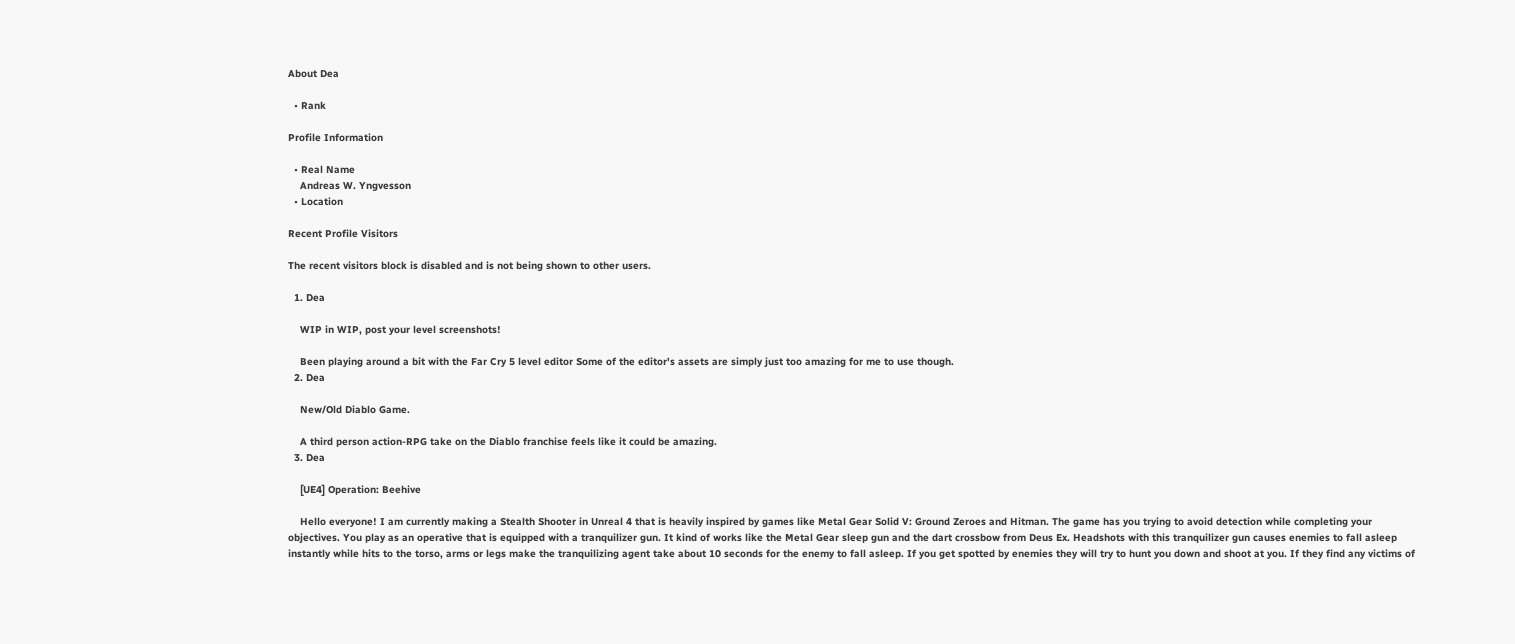About Dea

  • Rank

Profile Information

  • Real Name
    Andreas W. Yngvesson
  • Location

Recent Profile Visitors

The recent visitors block is disabled and is not being shown to other users.

  1. Dea

    WIP in WIP, post your level screenshots!

    Been playing around a bit with the Far Cry 5 level editor Some of the editor's assets are simply just too amazing for me to use though.
  2. Dea

    New/Old Diablo Game.

    A third person action-RPG take on the Diablo franchise feels like it could be amazing.
  3. Dea

    [UE4] Operation: Beehive

    Hello everyone! I am currently making a Stealth Shooter in Unreal 4 that is heavily inspired by games like Metal Gear Solid V: Ground Zeroes and Hitman. The game has you trying to avoid detection while completing your objectives. You play as an operative that is equipped with a tranquilizer gun. It kind of works like the Metal Gear sleep gun and the dart crossbow from Deus Ex. Headshots with this tranquilizer gun causes enemies to fall asleep instantly while hits to the torso, arms or legs make the tranquilizing agent take about 10 seconds for the enemy to fall asleep. If you get spotted by enemies they will try to hunt you down and shoot at you. If they find any victims of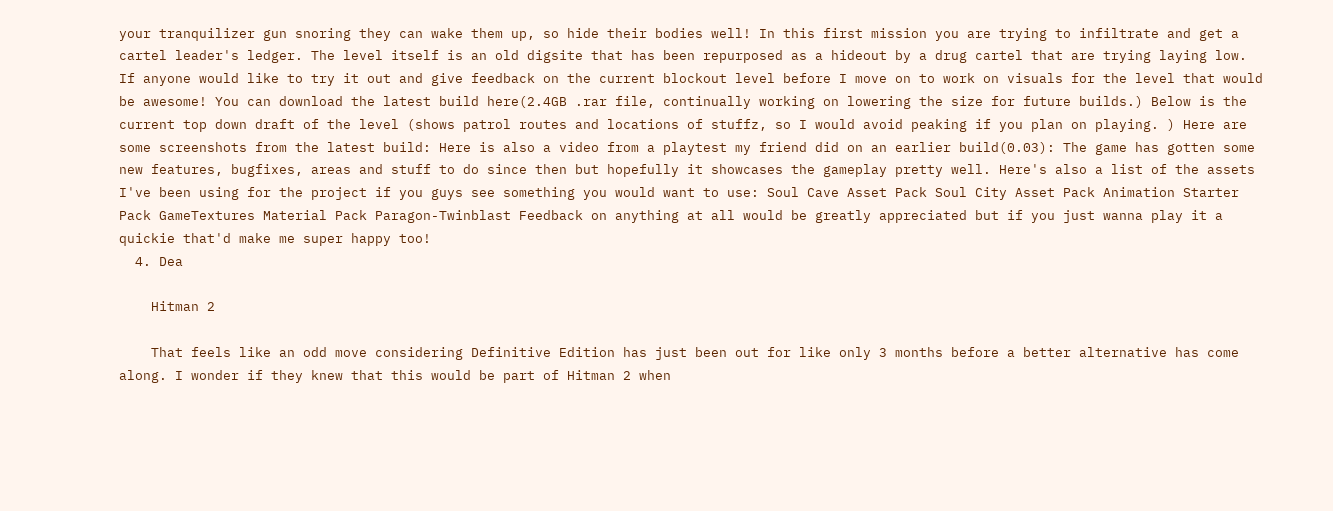your tranquilizer gun snoring they can wake them up, so hide their bodies well! In this first mission you are trying to infiltrate and get a cartel leader's ledger. The level itself is an old digsite that has been repurposed as a hideout by a drug cartel that are trying laying low. If anyone would like to try it out and give feedback on the current blockout level before I move on to work on visuals for the level that would be awesome! You can download the latest build here(2.4GB .rar file, continually working on lowering the size for future builds.) Below is the current top down draft of the level (shows patrol routes and locations of stuffz, so I would avoid peaking if you plan on playing. ) Here are some screenshots from the latest build: Here is also a video from a playtest my friend did on an earlier build(0.03): The game has gotten some new features, bugfixes, areas and stuff to do since then but hopefully it showcases the gameplay pretty well. Here's also a list of the assets I've been using for the project if you guys see something you would want to use: Soul Cave Asset Pack Soul City Asset Pack Animation Starter Pack GameTextures Material Pack Paragon-Twinblast Feedback on anything at all would be greatly appreciated but if you just wanna play it a quickie that'd make me super happy too!
  4. Dea

    Hitman 2

    That feels like an odd move considering Definitive Edition has just been out for like only 3 months before a better alternative has come along. I wonder if they knew that this would be part of Hitman 2 when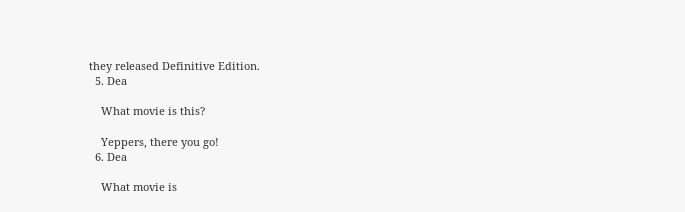they released Definitive Edition.
  5. Dea

    What movie is this?

    Yeppers, there you go!
  6. Dea

    What movie is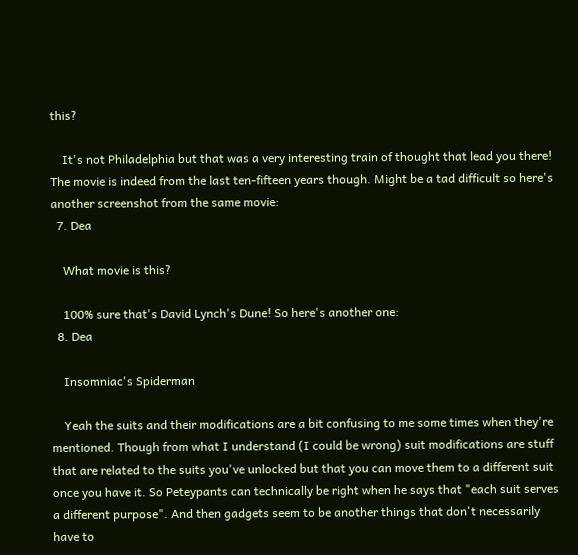this?

    It's not Philadelphia but that was a very interesting train of thought that lead you there! The movie is indeed from the last ten-fifteen years though. Might be a tad difficult so here's another screenshot from the same movie:
  7. Dea

    What movie is this?

    100% sure that's David Lynch's Dune! So here's another one:
  8. Dea

    Insomniac's Spiderman

    Yeah the suits and their modifications are a bit confusing to me some times when they're mentioned. Though from what I understand (I could be wrong) suit modifications are stuff that are related to the suits you've unlocked but that you can move them to a different suit once you have it. So Peteypants can technically be right when he says that "each suit serves a different purpose". And then gadgets seem to be another things that don't necessarily have to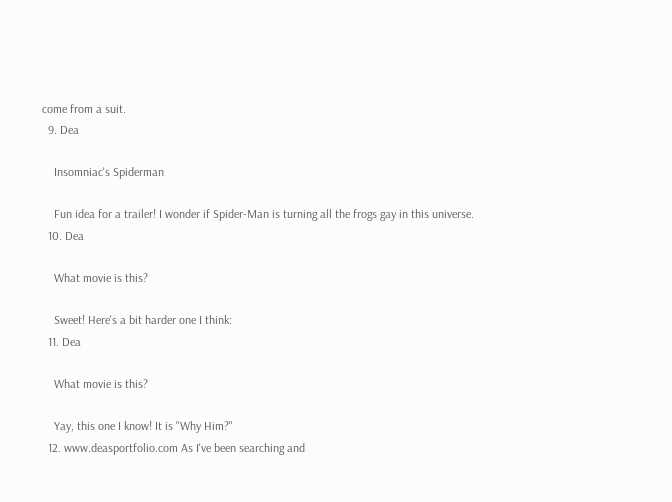come from a suit.
  9. Dea

    Insomniac's Spiderman

    Fun idea for a trailer! I wonder if Spider-Man is turning all the frogs gay in this universe.
  10. Dea

    What movie is this?

    Sweet! Here's a bit harder one I think:
  11. Dea

    What movie is this?

    Yay, this one I know! It is "Why Him?"
  12. www.deasportfolio.com As I've been searching and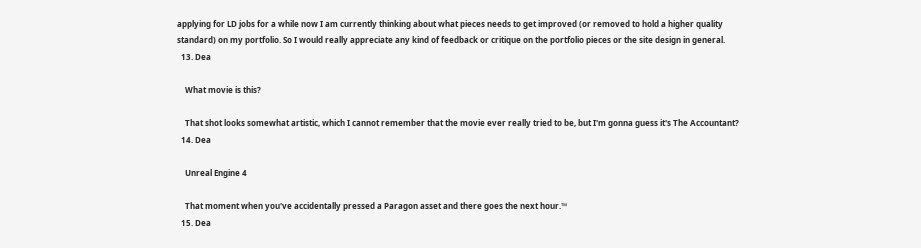applying for LD jobs for a while now I am currently thinking about what pieces needs to get improved (or removed to hold a higher quality standard) on my portfolio. So I would really appreciate any kind of feedback or critique on the portfolio pieces or the site design in general.
  13. Dea

    What movie is this?

    That shot looks somewhat artistic, which I cannot remember that the movie ever really tried to be, but I'm gonna guess it's The Accountant?
  14. Dea

    Unreal Engine 4

    That moment when you've accidentally pressed a Paragon asset and there goes the next hour.™
  15. Dea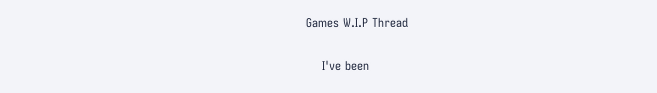Games W.I.P Thread

    I've been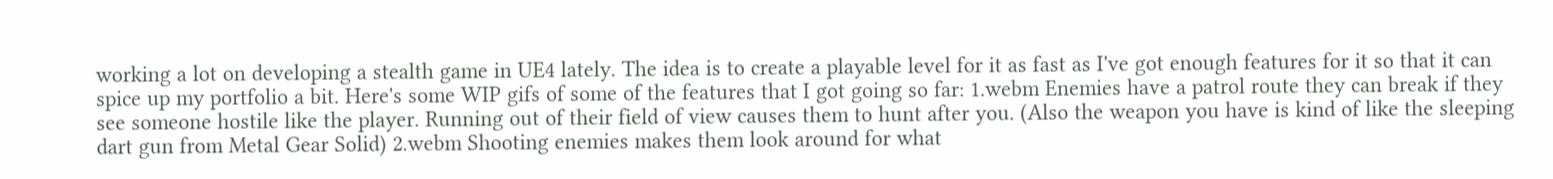working a lot on developing a stealth game in UE4 lately. The idea is to create a playable level for it as fast as I've got enough features for it so that it can spice up my portfolio a bit. Here's some WIP gifs of some of the features that I got going so far: 1.webm Enemies have a patrol route they can break if they see someone hostile like the player. Running out of their field of view causes them to hunt after you. (Also the weapon you have is kind of like the sleeping dart gun from Metal Gear Solid) 2.webm Shooting enemies makes them look around for what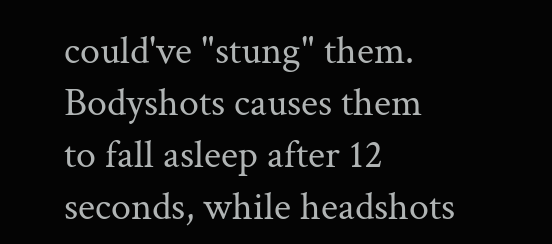could've "stung" them. Bodyshots causes them to fall asleep after 12 seconds, while headshots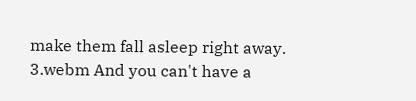make them fall asleep right away. 3.webm And you can't have a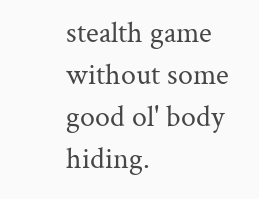stealth game without some good ol' body hiding.